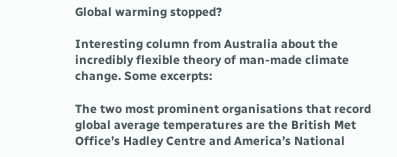Global warming stopped?

Interesting column from Australia about the incredibly flexible theory of man-made climate change. Some excerpts:

The two most prominent organisations that record global average temperatures are the British Met Office’s Hadley Centre and America’s National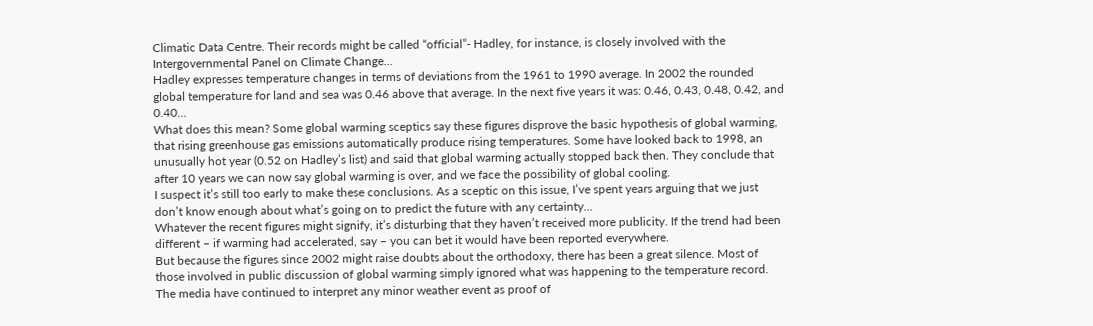Climatic Data Centre. Their records might be called “official”- Hadley, for instance, is closely involved with the Intergovernmental Panel on Climate Change…
Hadley expresses temperature changes in terms of deviations from the 1961 to 1990 average. In 2002 the rounded global temperature for land and sea was 0.46 above that average. In the next five years it was: 0.46, 0.43, 0.48, 0.42, and 0.40…
What does this mean? Some global warming sceptics say these figures disprove the basic hypothesis of global warming, that rising greenhouse gas emissions automatically produce rising temperatures. Some have looked back to 1998, an unusually hot year (0.52 on Hadley’s list) and said that global warming actually stopped back then. They conclude that after 10 years we can now say global warming is over, and we face the possibility of global cooling.
I suspect it’s still too early to make these conclusions. As a sceptic on this issue, I’ve spent years arguing that we just don’t know enough about what’s going on to predict the future with any certainty…
Whatever the recent figures might signify, it’s disturbing that they haven’t received more publicity. If the trend had been different – if warming had accelerated, say – you can bet it would have been reported everywhere.
But because the figures since 2002 might raise doubts about the orthodoxy, there has been a great silence. Most of those involved in public discussion of global warming simply ignored what was happening to the temperature record. The media have continued to interpret any minor weather event as proof of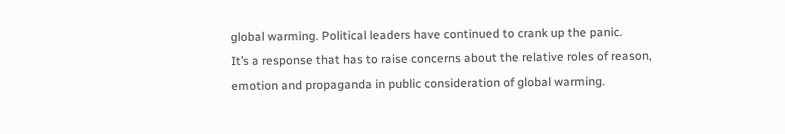global warming. Political leaders have continued to crank up the panic.
It’s a response that has to raise concerns about the relative roles of reason, emotion and propaganda in public consideration of global warming.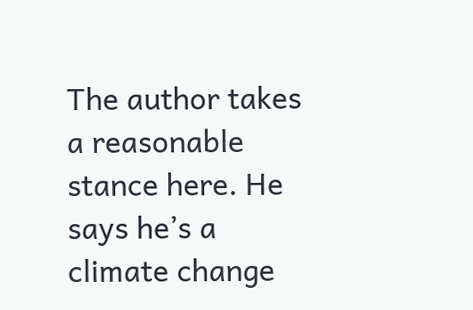The author takes a reasonable stance here. He says he’s a climate change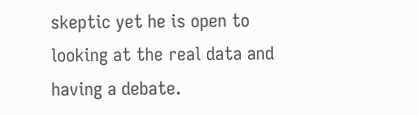skeptic yet he is open to looking at the real data and having a debate.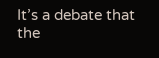It’s a debate that the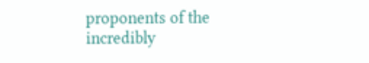proponents of the incredibly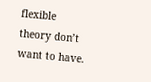flexible theory don’t want to have.